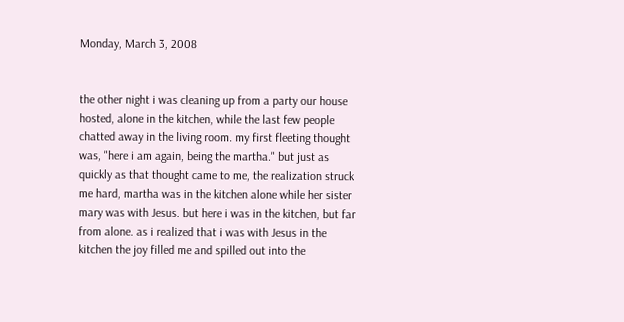Monday, March 3, 2008


the other night i was cleaning up from a party our house hosted, alone in the kitchen, while the last few people chatted away in the living room. my first fleeting thought was, "here i am again, being the martha." but just as quickly as that thought came to me, the realization struck me hard, martha was in the kitchen alone while her sister mary was with Jesus. but here i was in the kitchen, but far from alone. as i realized that i was with Jesus in the kitchen the joy filled me and spilled out into the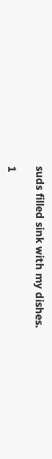suds filled sink with my dishes.

1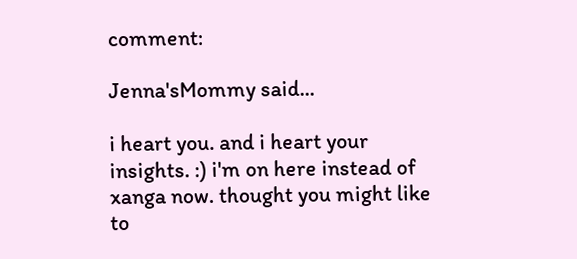comment:

Jenna'sMommy said...

i heart you. and i heart your insights. :) i'm on here instead of xanga now. thought you might like to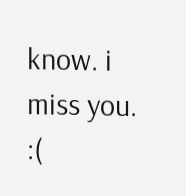know. i miss you. :(